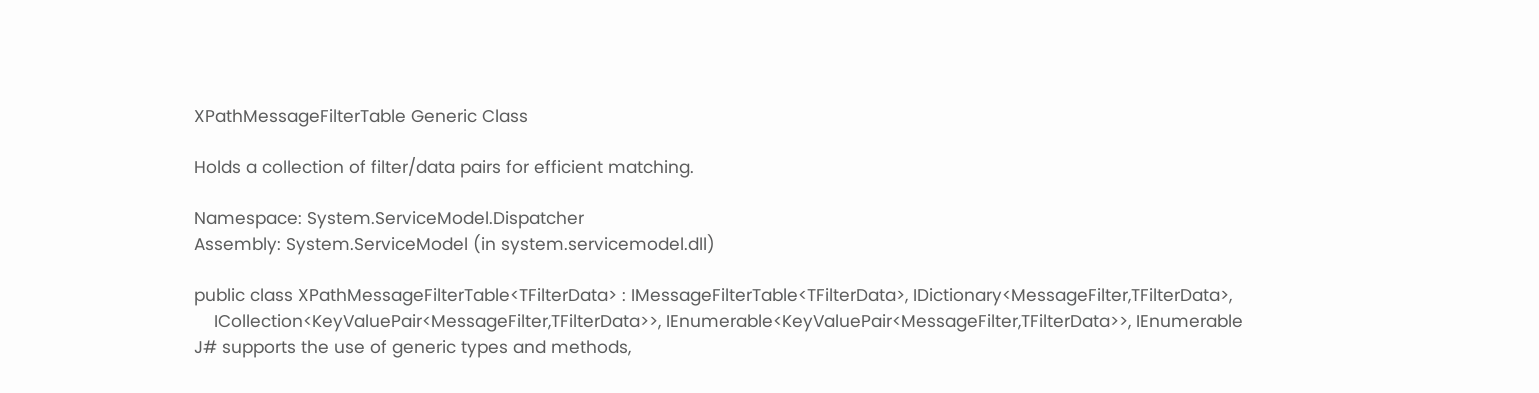XPathMessageFilterTable Generic Class

Holds a collection of filter/data pairs for efficient matching.

Namespace: System.ServiceModel.Dispatcher
Assembly: System.ServiceModel (in system.servicemodel.dll)

public class XPathMessageFilterTable<TFilterData> : IMessageFilterTable<TFilterData>, IDictionary<MessageFilter,TFilterData>,
    ICollection<KeyValuePair<MessageFilter,TFilterData>>, IEnumerable<KeyValuePair<MessageFilter,TFilterData>>, IEnumerable
J# supports the use of generic types and methods,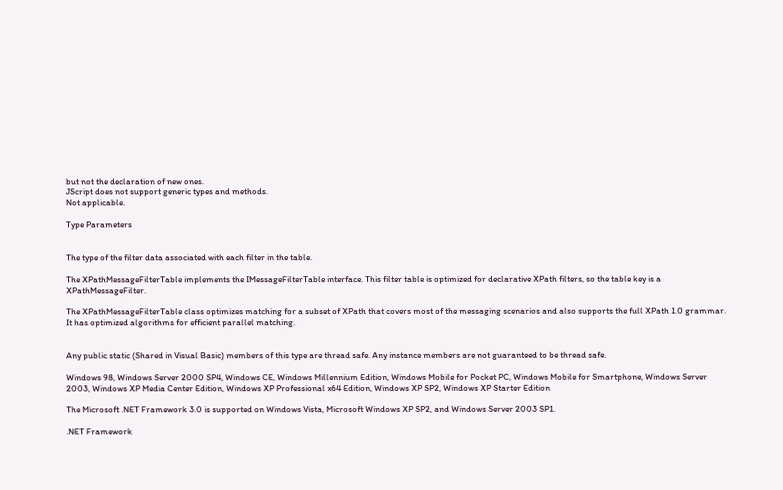but not the declaration of new ones.
JScript does not support generic types and methods.
Not applicable.

Type Parameters


The type of the filter data associated with each filter in the table.

The XPathMessageFilterTable implements the IMessageFilterTable interface. This filter table is optimized for declarative XPath filters, so the table key is a XPathMessageFilter.

The XPathMessageFilterTable class optimizes matching for a subset of XPath that covers most of the messaging scenarios and also supports the full XPath 1.0 grammar. It has optimized algorithms for efficient parallel matching.


Any public static (Shared in Visual Basic) members of this type are thread safe. Any instance members are not guaranteed to be thread safe.

Windows 98, Windows Server 2000 SP4, Windows CE, Windows Millennium Edition, Windows Mobile for Pocket PC, Windows Mobile for Smartphone, Windows Server 2003, Windows XP Media Center Edition, Windows XP Professional x64 Edition, Windows XP SP2, Windows XP Starter Edition

The Microsoft .NET Framework 3.0 is supported on Windows Vista, Microsoft Windows XP SP2, and Windows Server 2003 SP1.

.NET Framework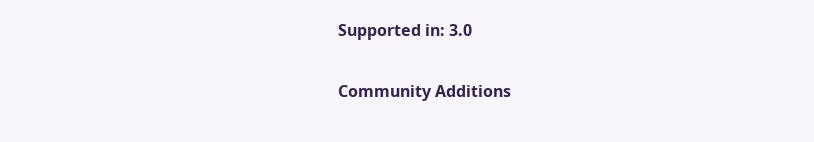Supported in: 3.0

Community Additions